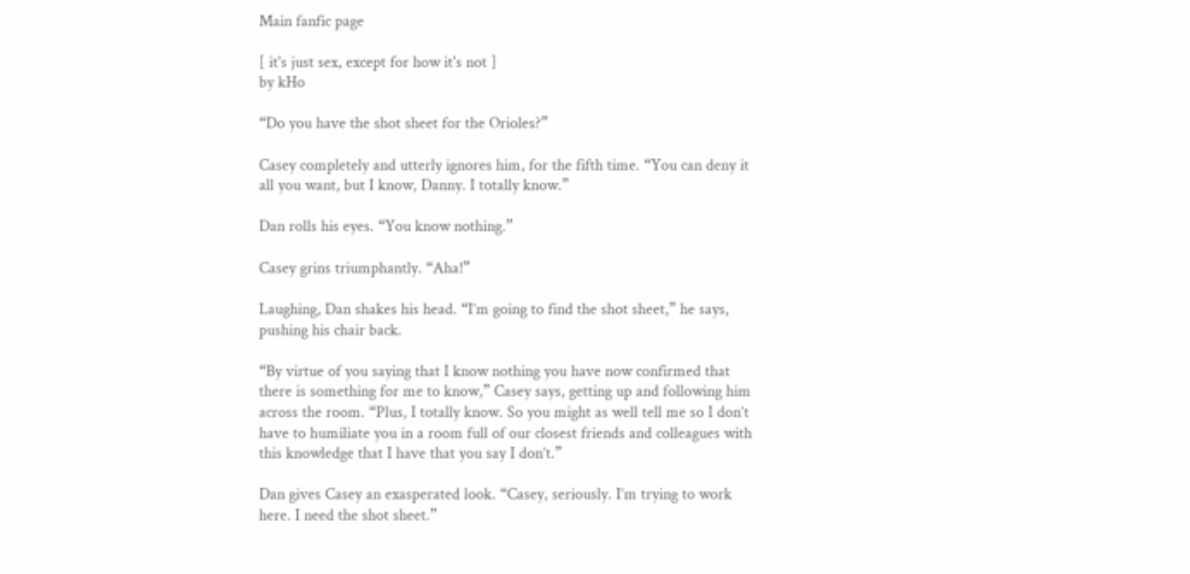Main fanfic page

[ it's just sex, except for how it's not ]
by kHo

“Do you have the shot sheet for the Orioles?”

Casey completely and utterly ignores him, for the fifth time. “You can deny it all you want, but I know, Danny. I totally know.”

Dan rolls his eyes. “You know nothing.”

Casey grins triumphantly. “Aha!”

Laughing, Dan shakes his head. “I’m going to find the shot sheet,” he says, pushing his chair back.

“By virtue of you saying that I know nothing you have now confirmed that there is something for me to know,” Casey says, getting up and following him across the room. “Plus, I totally know. So you might as well tell me so I don’t have to humiliate you in a room full of our closest friends and colleagues with this knowledge that I have that you say I don’t.”

Dan gives Casey an exasperated look. “Casey, seriously. I’m trying to work here. I need the shot sheet.”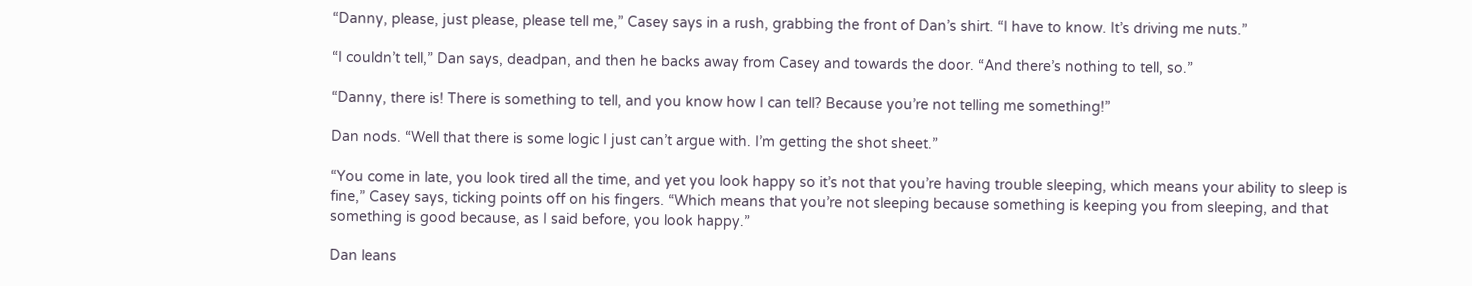“Danny, please, just please, please tell me,” Casey says in a rush, grabbing the front of Dan’s shirt. “I have to know. It’s driving me nuts.”

“I couldn’t tell,” Dan says, deadpan, and then he backs away from Casey and towards the door. “And there’s nothing to tell, so.”

“Danny, there is! There is something to tell, and you know how I can tell? Because you’re not telling me something!”

Dan nods. “Well that there is some logic I just can’t argue with. I’m getting the shot sheet.”

“You come in late, you look tired all the time, and yet you look happy so it’s not that you’re having trouble sleeping, which means your ability to sleep is fine,” Casey says, ticking points off on his fingers. “Which means that you’re not sleeping because something is keeping you from sleeping, and that something is good because, as I said before, you look happy.”

Dan leans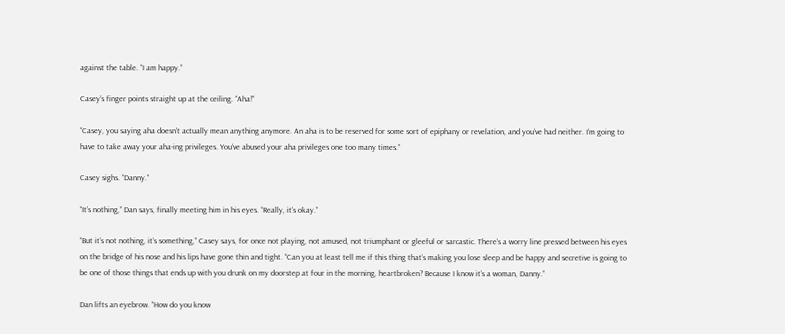against the table. “I am happy.”

Casey’s finger points straight up at the ceiling. “Aha!”

“Casey, you saying aha doesn’t actually mean anything anymore. An aha is to be reserved for some sort of epiphany or revelation, and you’ve had neither. I’m going to have to take away your aha-ing privileges. You’ve abused your aha privileges one too many times.”

Casey sighs. “Danny.”

“It’s nothing,” Dan says, finally meeting him in his eyes. “Really, it’s okay.”

“But it’s not nothing, it’s something,” Casey says, for once not playing, not amused, not triumphant or gleeful or sarcastic. There’s a worry line pressed between his eyes on the bridge of his nose and his lips have gone thin and tight. “Can you at least tell me if this thing that’s making you lose sleep and be happy and secretive is going to be one of those things that ends up with you drunk on my doorstep at four in the morning, heartbroken? Because I know it’s a woman, Danny.”

Dan lifts an eyebrow. “How do you know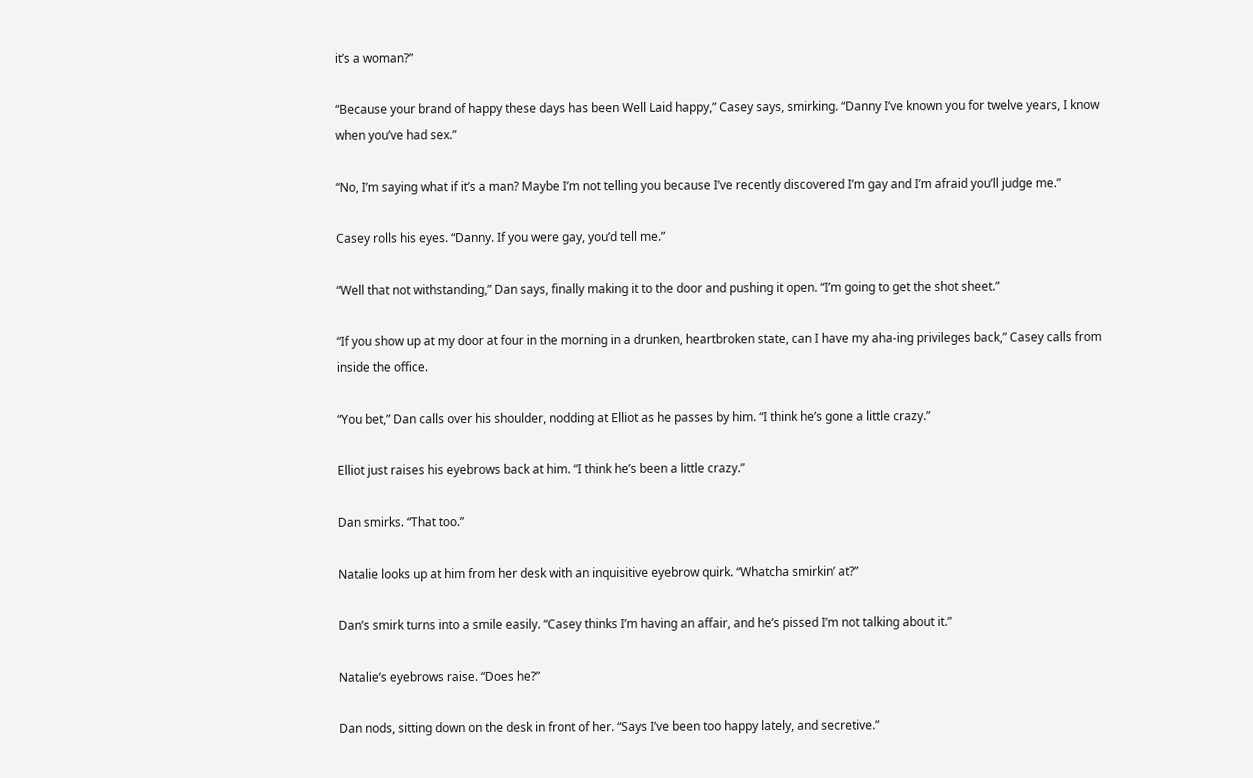it’s a woman?”

“Because your brand of happy these days has been Well Laid happy,” Casey says, smirking. “Danny I’ve known you for twelve years, I know when you’ve had sex.”

“No, I’m saying what if it’s a man? Maybe I’m not telling you because I’ve recently discovered I’m gay and I’m afraid you’ll judge me.”

Casey rolls his eyes. “Danny. If you were gay, you’d tell me.”

“Well that not withstanding,” Dan says, finally making it to the door and pushing it open. “I’m going to get the shot sheet.”

“If you show up at my door at four in the morning in a drunken, heartbroken state, can I have my aha-ing privileges back,” Casey calls from inside the office.

“You bet,” Dan calls over his shoulder, nodding at Elliot as he passes by him. “I think he’s gone a little crazy.”

Elliot just raises his eyebrows back at him. “I think he’s been a little crazy.”

Dan smirks. “That too.”

Natalie looks up at him from her desk with an inquisitive eyebrow quirk. “Whatcha smirkin’ at?”

Dan’s smirk turns into a smile easily. “Casey thinks I’m having an affair, and he’s pissed I’m not talking about it.”

Natalie’s eyebrows raise. “Does he?”

Dan nods, sitting down on the desk in front of her. “Says I’ve been too happy lately, and secretive.”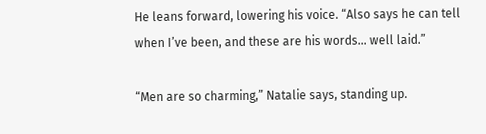He leans forward, lowering his voice. “Also says he can tell when I’ve been, and these are his words… well laid.”

“Men are so charming,” Natalie says, standing up.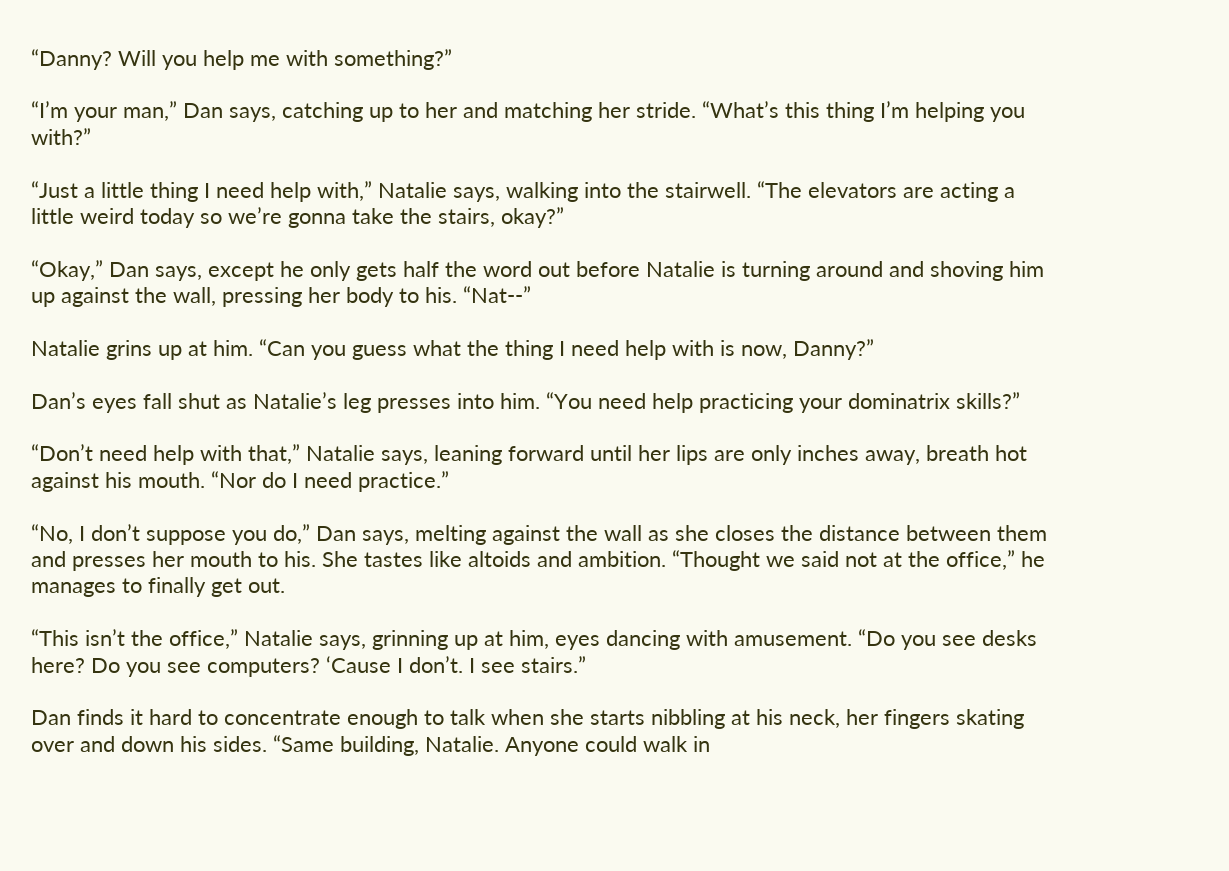“Danny? Will you help me with something?”

“I’m your man,” Dan says, catching up to her and matching her stride. “What’s this thing I’m helping you with?”

“Just a little thing I need help with,” Natalie says, walking into the stairwell. “The elevators are acting a little weird today so we’re gonna take the stairs, okay?”

“Okay,” Dan says, except he only gets half the word out before Natalie is turning around and shoving him up against the wall, pressing her body to his. “Nat--”

Natalie grins up at him. “Can you guess what the thing I need help with is now, Danny?”

Dan’s eyes fall shut as Natalie’s leg presses into him. “You need help practicing your dominatrix skills?”

“Don’t need help with that,” Natalie says, leaning forward until her lips are only inches away, breath hot against his mouth. “Nor do I need practice.”

“No, I don’t suppose you do,” Dan says, melting against the wall as she closes the distance between them and presses her mouth to his. She tastes like altoids and ambition. “Thought we said not at the office,” he manages to finally get out.

“This isn’t the office,” Natalie says, grinning up at him, eyes dancing with amusement. “Do you see desks here? Do you see computers? ‘Cause I don’t. I see stairs.”

Dan finds it hard to concentrate enough to talk when she starts nibbling at his neck, her fingers skating over and down his sides. “Same building, Natalie. Anyone could walk in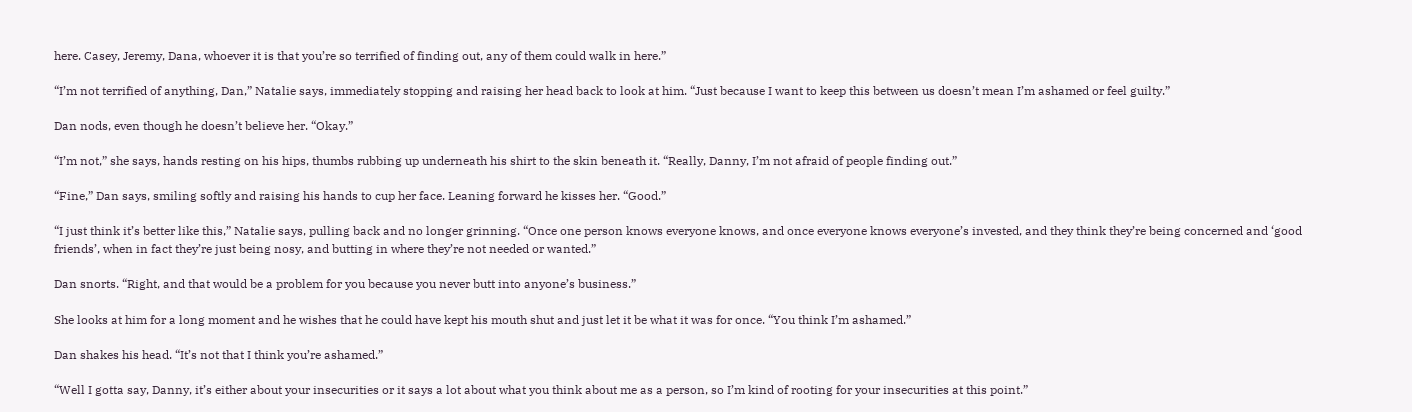here. Casey, Jeremy, Dana, whoever it is that you’re so terrified of finding out, any of them could walk in here.”

“I’m not terrified of anything, Dan,” Natalie says, immediately stopping and raising her head back to look at him. “Just because I want to keep this between us doesn’t mean I’m ashamed or feel guilty.”

Dan nods, even though he doesn’t believe her. “Okay.”

“I’m not,” she says, hands resting on his hips, thumbs rubbing up underneath his shirt to the skin beneath it. “Really, Danny, I’m not afraid of people finding out.”

“Fine,” Dan says, smiling softly and raising his hands to cup her face. Leaning forward he kisses her. “Good.”

“I just think it’s better like this,” Natalie says, pulling back and no longer grinning. “Once one person knows everyone knows, and once everyone knows everyone’s invested, and they think they’re being concerned and ‘good friends’, when in fact they’re just being nosy, and butting in where they’re not needed or wanted.”

Dan snorts. “Right, and that would be a problem for you because you never butt into anyone’s business.”

She looks at him for a long moment and he wishes that he could have kept his mouth shut and just let it be what it was for once. “You think I’m ashamed.”

Dan shakes his head. “It’s not that I think you’re ashamed.”

“Well I gotta say, Danny, it’s either about your insecurities or it says a lot about what you think about me as a person, so I’m kind of rooting for your insecurities at this point.”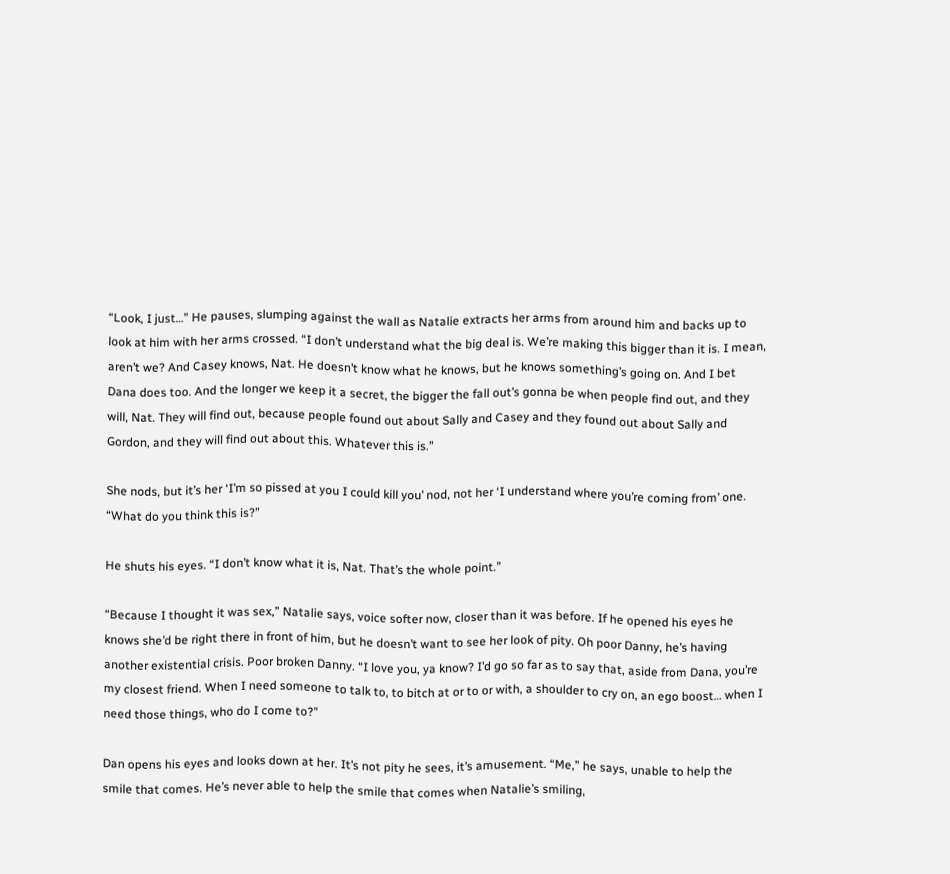“Look, I just…” He pauses, slumping against the wall as Natalie extracts her arms from around him and backs up to look at him with her arms crossed. “I don’t understand what the big deal is. We’re making this bigger than it is. I mean, aren’t we? And Casey knows, Nat. He doesn’t know what he knows, but he knows something’s going on. And I bet Dana does too. And the longer we keep it a secret, the bigger the fall out’s gonna be when people find out, and they will, Nat. They will find out, because people found out about Sally and Casey and they found out about Sally and Gordon, and they will find out about this. Whatever this is.”

She nods, but it’s her ‘I’m so pissed at you I could kill you’ nod, not her ‘I understand where you’re coming from’ one. “What do you think this is?”

He shuts his eyes. “I don’t know what it is, Nat. That’s the whole point.”

“Because I thought it was sex,” Natalie says, voice softer now, closer than it was before. If he opened his eyes he knows she’d be right there in front of him, but he doesn’t want to see her look of pity. Oh poor Danny, he’s having another existential crisis. Poor broken Danny. “I love you, ya know? I’d go so far as to say that, aside from Dana, you’re my closest friend. When I need someone to talk to, to bitch at or to or with, a shoulder to cry on, an ego boost… when I need those things, who do I come to?”

Dan opens his eyes and looks down at her. It’s not pity he sees, it’s amusement. “Me,” he says, unable to help the smile that comes. He’s never able to help the smile that comes when Natalie’s smiling,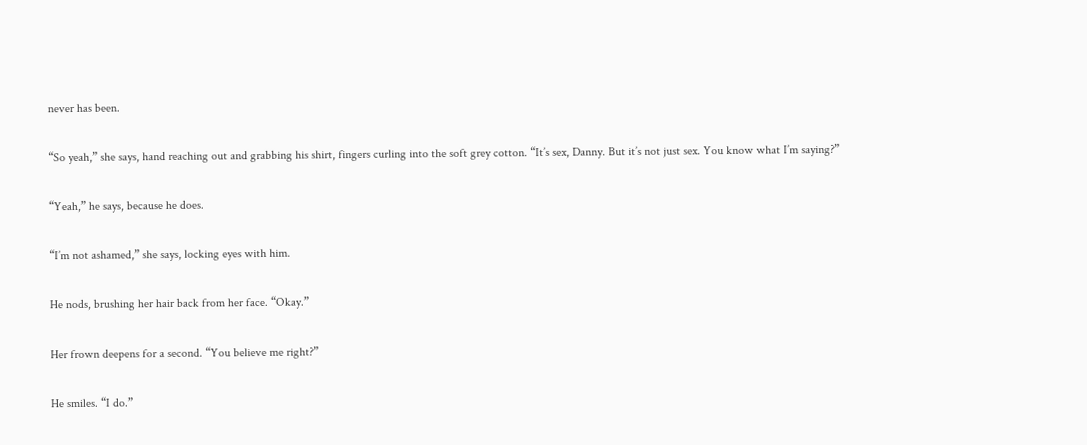never has been.

“So yeah,” she says, hand reaching out and grabbing his shirt, fingers curling into the soft grey cotton. “It’s sex, Danny. But it’s not just sex. You know what I’m saying?”

“Yeah,” he says, because he does.

“I’m not ashamed,” she says, locking eyes with him.

He nods, brushing her hair back from her face. “Okay.”

Her frown deepens for a second. “You believe me right?”

He smiles. “I do.”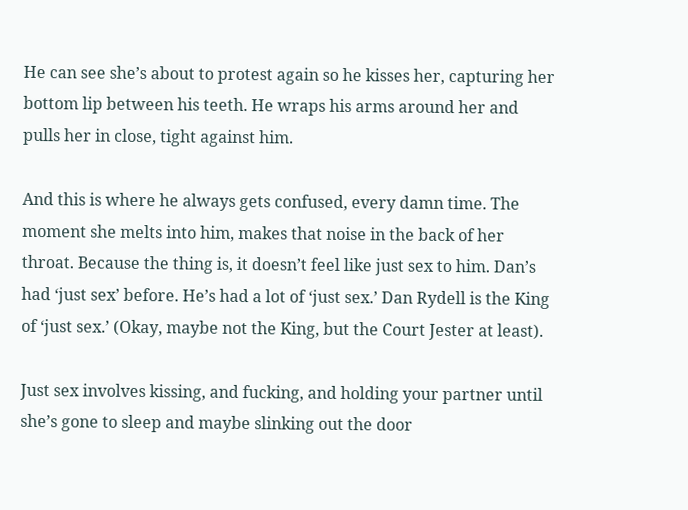He can see she’s about to protest again so he kisses her, capturing her bottom lip between his teeth. He wraps his arms around her and pulls her in close, tight against him.

And this is where he always gets confused, every damn time. The moment she melts into him, makes that noise in the back of her throat. Because the thing is, it doesn’t feel like just sex to him. Dan’s had ‘just sex’ before. He’s had a lot of ‘just sex.’ Dan Rydell is the King of ‘just sex.’ (Okay, maybe not the King, but the Court Jester at least).

Just sex involves kissing, and fucking, and holding your partner until she’s gone to sleep and maybe slinking out the door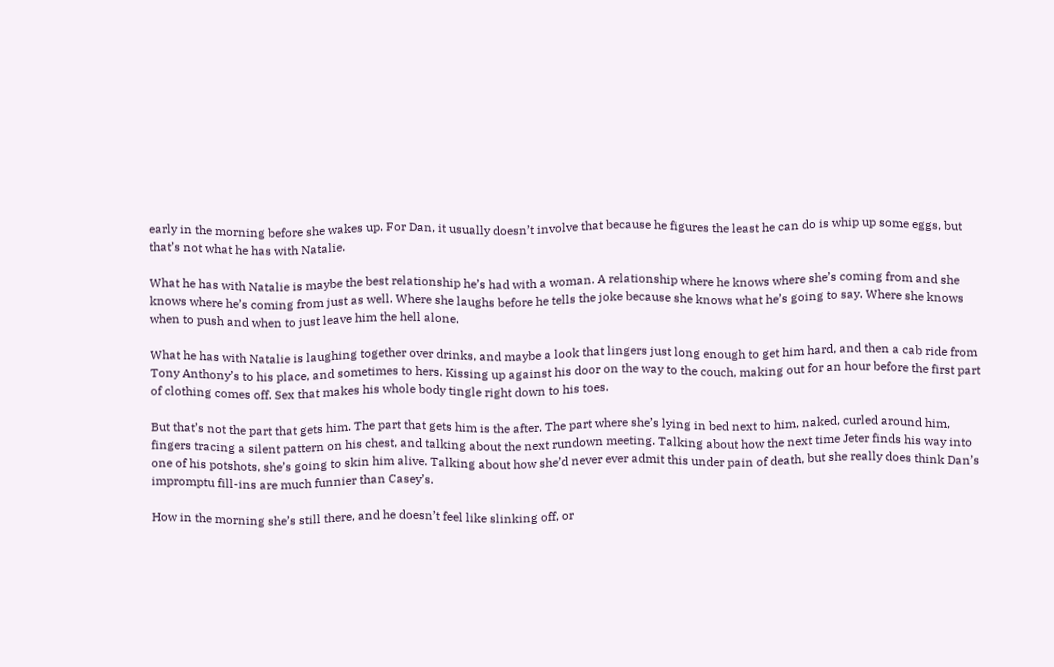early in the morning before she wakes up. For Dan, it usually doesn’t involve that because he figures the least he can do is whip up some eggs, but that’s not what he has with Natalie.

What he has with Natalie is maybe the best relationship he’s had with a woman. A relationship where he knows where she’s coming from and she knows where he’s coming from just as well. Where she laughs before he tells the joke because she knows what he’s going to say. Where she knows when to push and when to just leave him the hell alone.

What he has with Natalie is laughing together over drinks, and maybe a look that lingers just long enough to get him hard, and then a cab ride from Tony Anthony’s to his place, and sometimes to hers. Kissing up against his door on the way to the couch, making out for an hour before the first part of clothing comes off. Sex that makes his whole body tingle right down to his toes.

But that’s not the part that gets him. The part that gets him is the after. The part where she’s lying in bed next to him, naked, curled around him, fingers tracing a silent pattern on his chest, and talking about the next rundown meeting. Talking about how the next time Jeter finds his way into one of his potshots, she’s going to skin him alive. Talking about how she’d never ever admit this under pain of death, but she really does think Dan’s impromptu fill-ins are much funnier than Casey’s.

How in the morning she’s still there, and he doesn’t feel like slinking off, or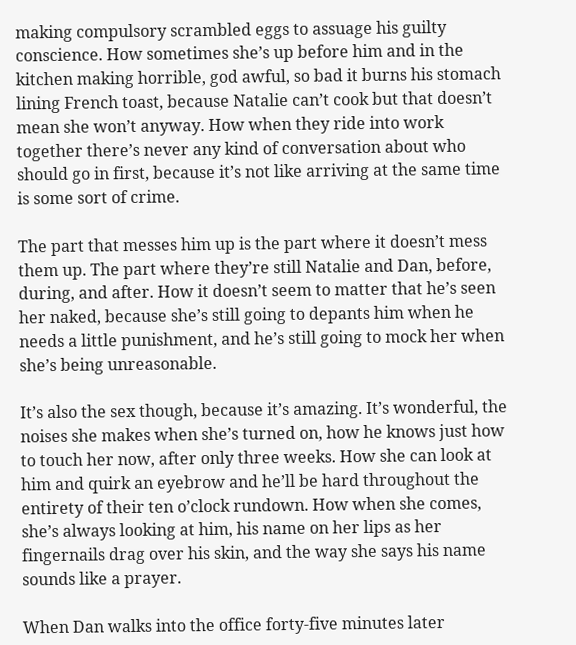making compulsory scrambled eggs to assuage his guilty conscience. How sometimes she’s up before him and in the kitchen making horrible, god awful, so bad it burns his stomach lining French toast, because Natalie can’t cook but that doesn’t mean she won’t anyway. How when they ride into work together there’s never any kind of conversation about who should go in first, because it’s not like arriving at the same time is some sort of crime.

The part that messes him up is the part where it doesn’t mess them up. The part where they’re still Natalie and Dan, before, during, and after. How it doesn’t seem to matter that he’s seen her naked, because she’s still going to depants him when he needs a little punishment, and he’s still going to mock her when she’s being unreasonable.

It’s also the sex though, because it’s amazing. It’s wonderful, the noises she makes when she’s turned on, how he knows just how to touch her now, after only three weeks. How she can look at him and quirk an eyebrow and he’ll be hard throughout the entirety of their ten o’clock rundown. How when she comes, she’s always looking at him, his name on her lips as her fingernails drag over his skin, and the way she says his name sounds like a prayer.

When Dan walks into the office forty-five minutes later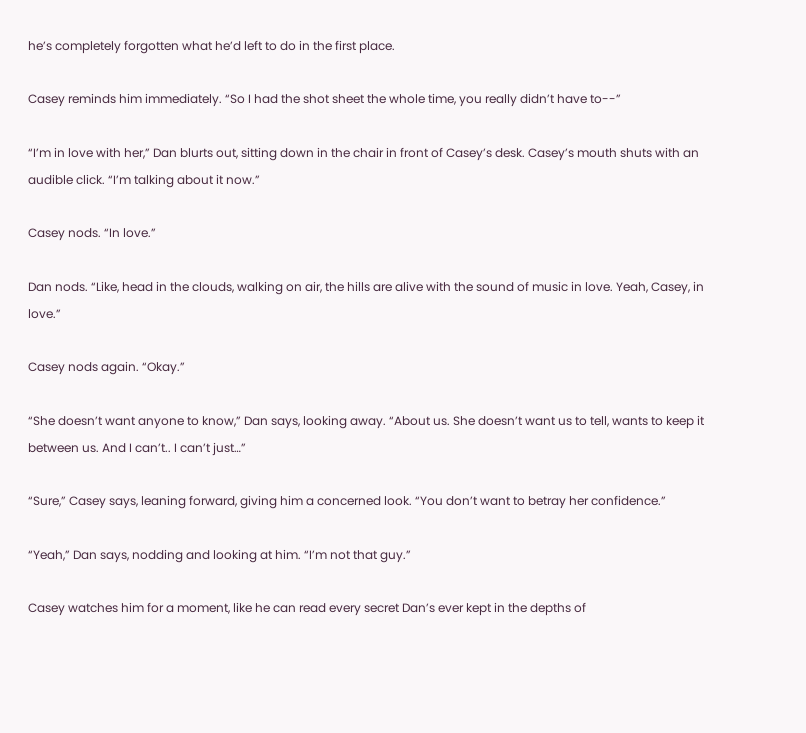he’s completely forgotten what he’d left to do in the first place.

Casey reminds him immediately. “So I had the shot sheet the whole time, you really didn’t have to--”

“I’m in love with her,” Dan blurts out, sitting down in the chair in front of Casey’s desk. Casey’s mouth shuts with an audible click. “I’m talking about it now.”

Casey nods. “In love.”

Dan nods. “Like, head in the clouds, walking on air, the hills are alive with the sound of music in love. Yeah, Casey, in love.”

Casey nods again. “Okay.”

“She doesn’t want anyone to know,” Dan says, looking away. “About us. She doesn’t want us to tell, wants to keep it between us. And I can’t.. I can’t just…”

“Sure,” Casey says, leaning forward, giving him a concerned look. “You don’t want to betray her confidence.”

“Yeah,” Dan says, nodding and looking at him. “I’m not that guy.”

Casey watches him for a moment, like he can read every secret Dan’s ever kept in the depths of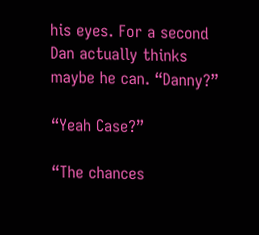his eyes. For a second Dan actually thinks maybe he can. “Danny?”

“Yeah Case?”

“The chances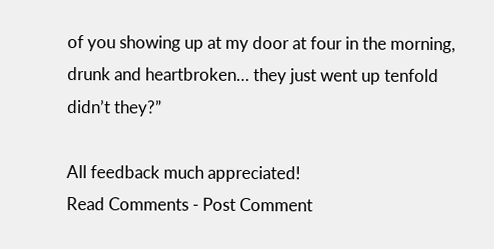of you showing up at my door at four in the morning, drunk and heartbroken… they just went up tenfold didn’t they?”

All feedback much appreciated!
Read Comments - Post Comment